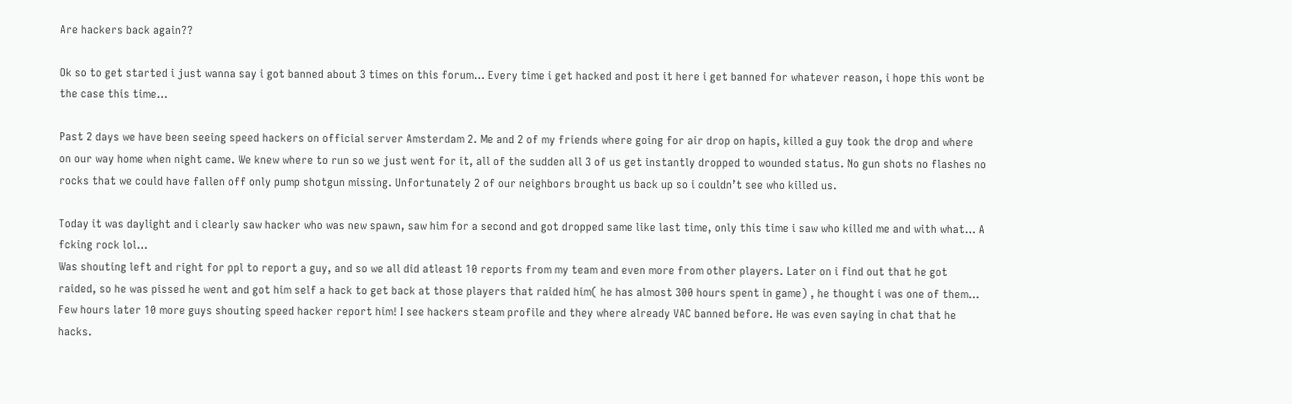Are hackers back again??

Ok so to get started i just wanna say i got banned about 3 times on this forum… Every time i get hacked and post it here i get banned for whatever reason, i hope this wont be the case this time…

Past 2 days we have been seeing speed hackers on official server Amsterdam 2. Me and 2 of my friends where going for air drop on hapis, killed a guy took the drop and where on our way home when night came. We knew where to run so we just went for it, all of the sudden all 3 of us get instantly dropped to wounded status. No gun shots no flashes no rocks that we could have fallen off only pump shotgun missing. Unfortunately 2 of our neighbors brought us back up so i couldn’t see who killed us.

Today it was daylight and i clearly saw hacker who was new spawn, saw him for a second and got dropped same like last time, only this time i saw who killed me and with what… A fcking rock lol…
Was shouting left and right for ppl to report a guy, and so we all did atleast 10 reports from my team and even more from other players. Later on i find out that he got raided, so he was pissed he went and got him self a hack to get back at those players that raided him( he has almost 300 hours spent in game) , he thought i was one of them… Few hours later 10 more guys shouting speed hacker report him! I see hackers steam profile and they where already VAC banned before. He was even saying in chat that he hacks.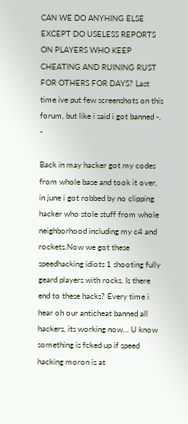CAN WE DO ANYHING ELSE EXCEPT DO USELESS REPORTS ON PLAYERS WHO KEEP CHEATING AND RUINING RUST FOR OTHERS FOR DAYS? Last time ive put few screenshots on this forum, but like i said i got banned -. -

Back in may hacker got my codes from whole base and took it over, in june i got robbed by no clipping hacker who stole stuff from whole neighborhood including my c4 and rockets.Now we got these speedhacking idiots 1 shooting fully geard players with rocks. Is there end to these hacks? Every time i hear oh our anticheat banned all hackers, its working now… U know something is fcked up if speed hacking moron is at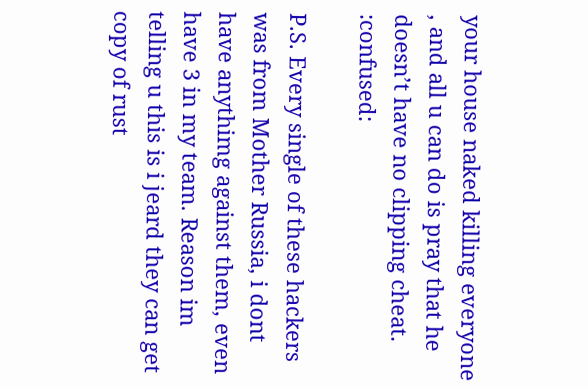your house naked killing everyone , and all u can do is pray that he doesn’t have no clipping cheat. :confused:

P.S. Every single of these hackers was from Mother Russia, i dont have anythimg against them, even have 3 in my team. Reason im telling u this is i jeard they can get copy of rust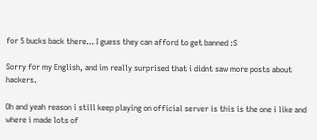for 5 bucks back there… I guess they can afford to get banned :S

Sorry for my English, and im really surprised that i didnt saw more posts about hackers.

Oh and yeah reason i still keep playing on official server is this is the one i like and where i made lots of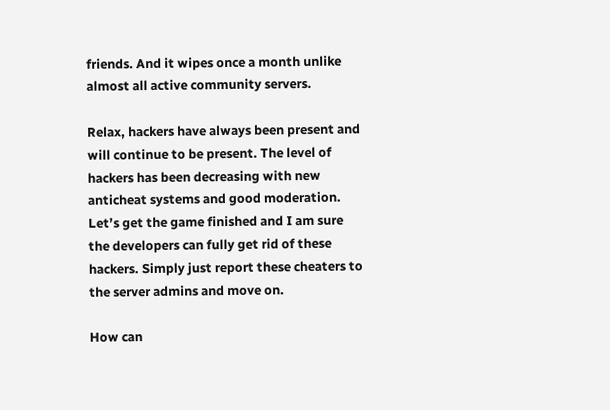friends. And it wipes once a month unlike almost all active community servers.

Relax, hackers have always been present and will continue to be present. The level of hackers has been decreasing with new anticheat systems and good moderation. Let’s get the game finished and I am sure the developers can fully get rid of these hackers. Simply just report these cheaters to the server admins and move on.

How can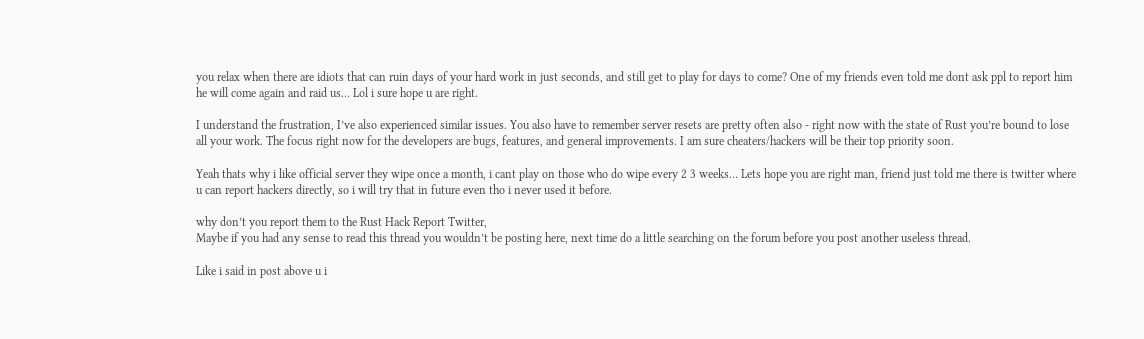you relax when there are idiots that can ruin days of your hard work in just seconds, and still get to play for days to come? One of my friends even told me dont ask ppl to report him he will come again and raid us… Lol i sure hope u are right.

I understand the frustration, I’ve also experienced similar issues. You also have to remember server resets are pretty often also - right now with the state of Rust you’re bound to lose all your work. The focus right now for the developers are bugs, features, and general improvements. I am sure cheaters/hackers will be their top priority soon.

Yeah thats why i like official server they wipe once a month, i cant play on those who do wipe every 2 3 weeks… Lets hope you are right man, friend just told me there is twitter where u can report hackers directly, so i will try that in future even tho i never used it before.

why don’t you report them to the Rust Hack Report Twitter,
Maybe if you had any sense to read this thread you wouldn’t be posting here, next time do a little searching on the forum before you post another useless thread.

Like i said in post above u i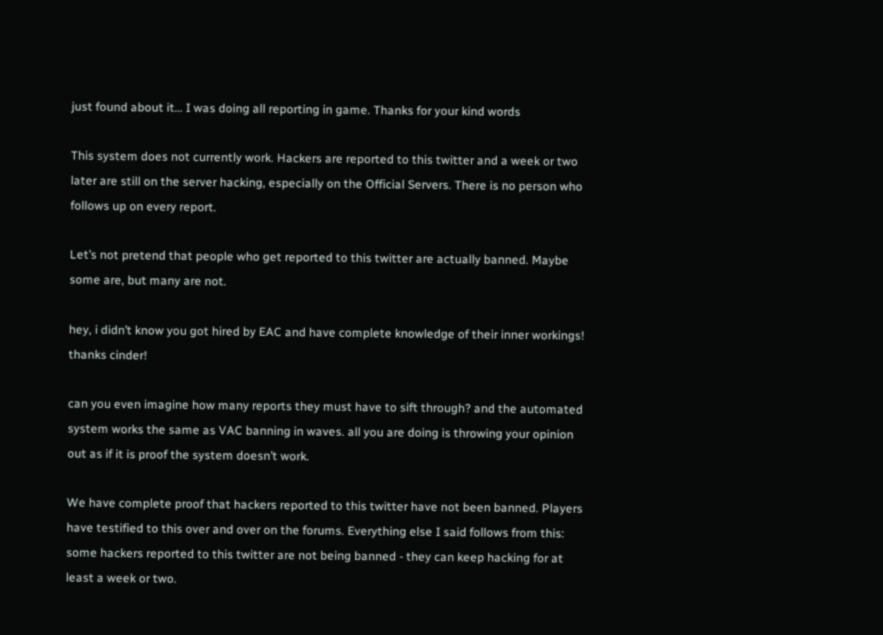just found about it… I was doing all reporting in game. Thanks for your kind words

This system does not currently work. Hackers are reported to this twitter and a week or two later are still on the server hacking, especially on the Official Servers. There is no person who follows up on every report.

Let’s not pretend that people who get reported to this twitter are actually banned. Maybe some are, but many are not.

hey, i didn’t know you got hired by EAC and have complete knowledge of their inner workings! thanks cinder!

can you even imagine how many reports they must have to sift through? and the automated system works the same as VAC banning in waves. all you are doing is throwing your opinion out as if it is proof the system doesn’t work.

We have complete proof that hackers reported to this twitter have not been banned. Players have testified to this over and over on the forums. Everything else I said follows from this: some hackers reported to this twitter are not being banned - they can keep hacking for at least a week or two.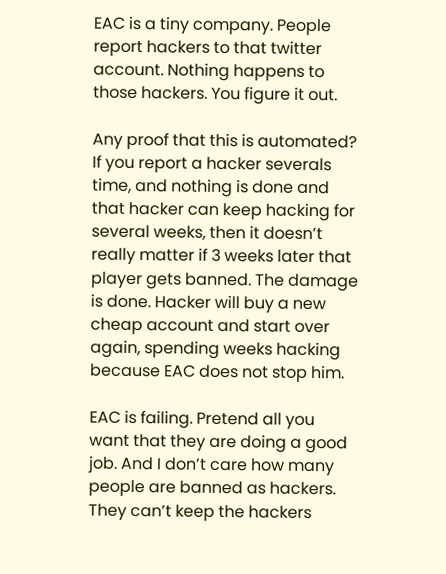EAC is a tiny company. People report hackers to that twitter account. Nothing happens to those hackers. You figure it out.

Any proof that this is automated? If you report a hacker severals time, and nothing is done and that hacker can keep hacking for several weeks, then it doesn’t really matter if 3 weeks later that player gets banned. The damage is done. Hacker will buy a new cheap account and start over again, spending weeks hacking because EAC does not stop him.

EAC is failing. Pretend all you want that they are doing a good job. And I don’t care how many people are banned as hackers. They can’t keep the hackers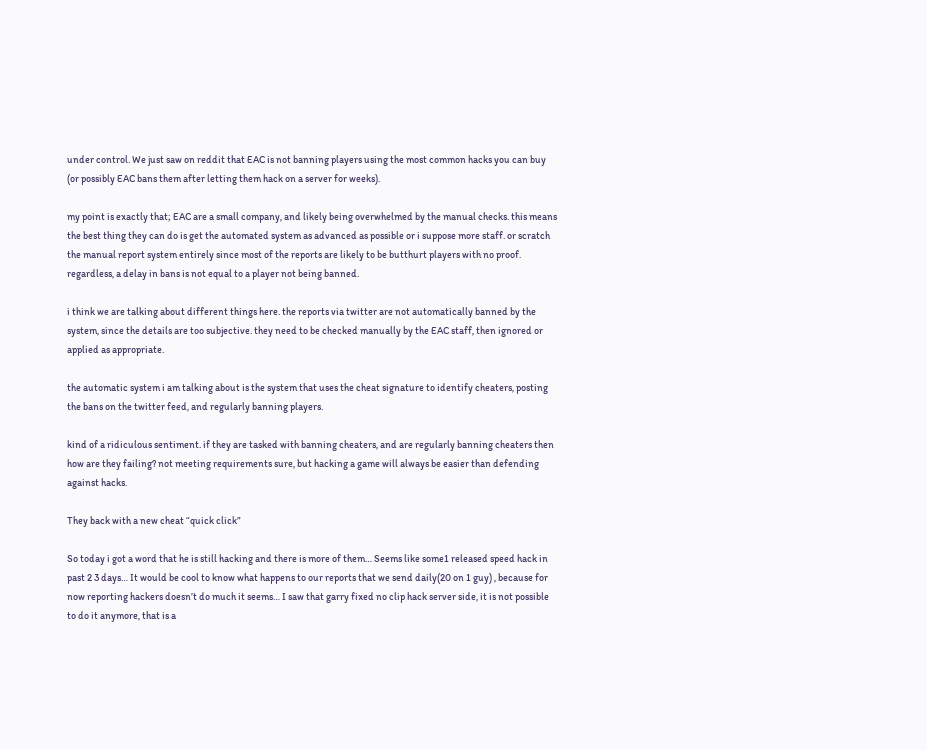under control. We just saw on reddit that EAC is not banning players using the most common hacks you can buy (or possibly EAC bans them after letting them hack on a server for weeks).

my point is exactly that; EAC are a small company, and likely being overwhelmed by the manual checks. this means the best thing they can do is get the automated system as advanced as possible or i suppose more staff. or scratch the manual report system entirely since most of the reports are likely to be butthurt players with no proof. regardless, a delay in bans is not equal to a player not being banned.

i think we are talking about different things here. the reports via twitter are not automatically banned by the system, since the details are too subjective. they need to be checked manually by the EAC staff, then ignored or applied as appropriate.

the automatic system i am talking about is the system that uses the cheat signature to identify cheaters, posting the bans on the twitter feed, and regularly banning players.

kind of a ridiculous sentiment. if they are tasked with banning cheaters, and are regularly banning cheaters then how are they failing? not meeting requirements sure, but hacking a game will always be easier than defending against hacks.

They back with a new cheat “quick click”

So today i got a word that he is still hacking and there is more of them… Seems like some1 released speed hack in past 2 3 days… It would be cool to know what happens to our reports that we send daily(20 on 1 guy) , because for now reporting hackers doesn’t do much it seems… I saw that garry fixed no clip hack server side, it is not possible to do it anymore, that is a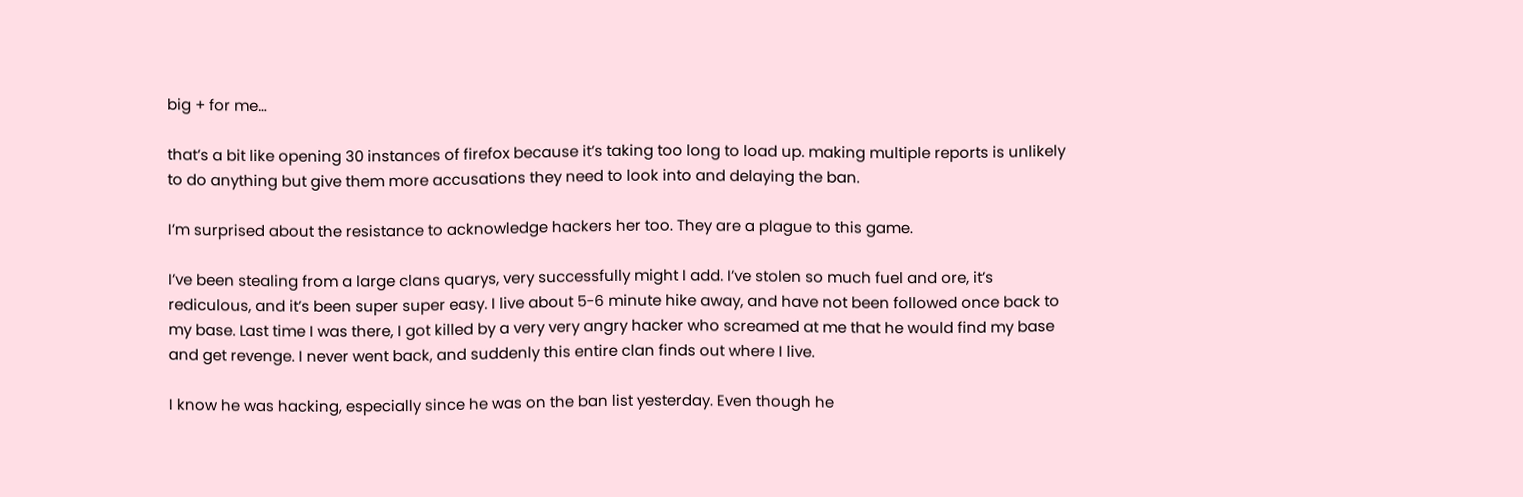big + for me…

that’s a bit like opening 30 instances of firefox because it’s taking too long to load up. making multiple reports is unlikely to do anything but give them more accusations they need to look into and delaying the ban.

I’m surprised about the resistance to acknowledge hackers her too. They are a plague to this game.

I’ve been stealing from a large clans quarys, very successfully might I add. I’ve stolen so much fuel and ore, it’s rediculous, and it’s been super super easy. I live about 5-6 minute hike away, and have not been followed once back to my base. Last time I was there, I got killed by a very very angry hacker who screamed at me that he would find my base and get revenge. I never went back, and suddenly this entire clan finds out where I live.

I know he was hacking, especially since he was on the ban list yesterday. Even though he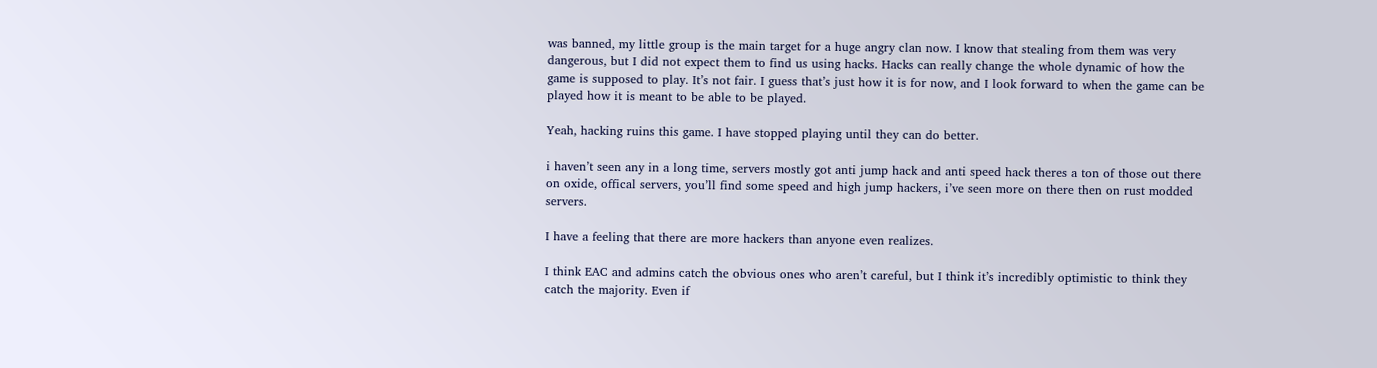was banned, my little group is the main target for a huge angry clan now. I know that stealing from them was very dangerous, but I did not expect them to find us using hacks. Hacks can really change the whole dynamic of how the game is supposed to play. It’s not fair. I guess that’s just how it is for now, and I look forward to when the game can be played how it is meant to be able to be played.

Yeah, hacking ruins this game. I have stopped playing until they can do better.

i haven’t seen any in a long time, servers mostly got anti jump hack and anti speed hack theres a ton of those out there on oxide, offical servers, you’ll find some speed and high jump hackers, i’ve seen more on there then on rust modded servers.

I have a feeling that there are more hackers than anyone even realizes.

I think EAC and admins catch the obvious ones who aren’t careful, but I think it’s incredibly optimistic to think they catch the majority. Even if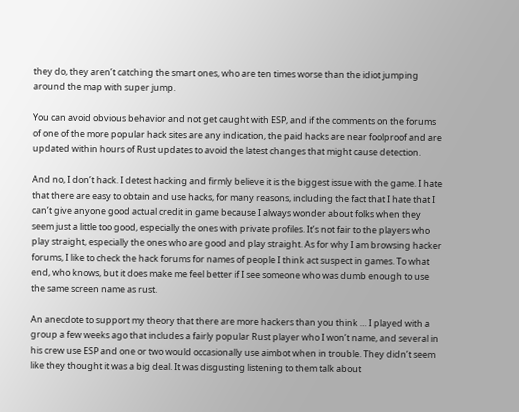they do, they aren’t catching the smart ones, who are ten times worse than the idiot jumping around the map with super jump.

You can avoid obvious behavior and not get caught with ESP, and if the comments on the forums of one of the more popular hack sites are any indication, the paid hacks are near foolproof and are updated within hours of Rust updates to avoid the latest changes that might cause detection.

And no, I don’t hack. I detest hacking and firmly believe it is the biggest issue with the game. I hate that there are easy to obtain and use hacks, for many reasons, including the fact that I hate that I can’t give anyone good actual credit in game because I always wonder about folks when they seem just a little too good, especially the ones with private profiles. It’s not fair to the players who play straight, especially the ones who are good and play straight. As for why I am browsing hacker forums, I like to check the hack forums for names of people I think act suspect in games. To what end, who knows, but it does make me feel better if I see someone who was dumb enough to use the same screen name as rust.

An anecdote to support my theory that there are more hackers than you think … I played with a group a few weeks ago that includes a fairly popular Rust player who I won’t name, and several in his crew use ESP and one or two would occasionally use aimbot when in trouble. They didn’t seem like they thought it was a big deal. It was disgusting listening to them talk about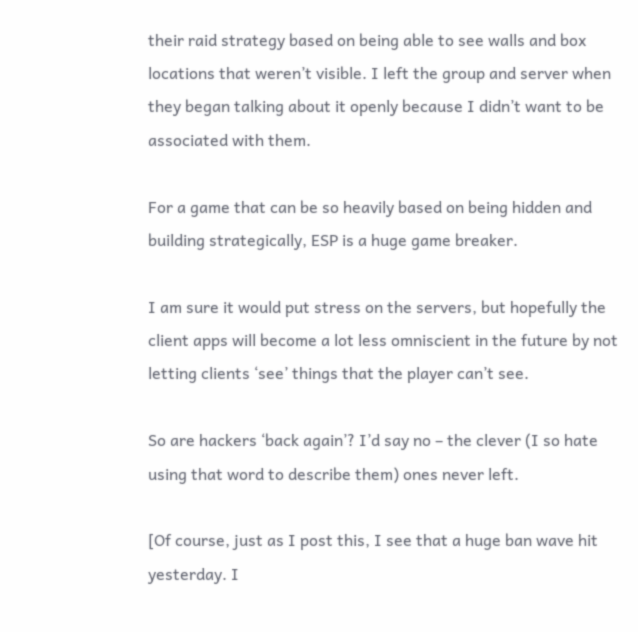their raid strategy based on being able to see walls and box locations that weren’t visible. I left the group and server when they began talking about it openly because I didn’t want to be associated with them.

For a game that can be so heavily based on being hidden and building strategically, ESP is a huge game breaker.

I am sure it would put stress on the servers, but hopefully the client apps will become a lot less omniscient in the future by not letting clients ‘see’ things that the player can’t see.

So are hackers ‘back again’? I’d say no – the clever (I so hate using that word to describe them) ones never left.

[Of course, just as I post this, I see that a huge ban wave hit yesterday. I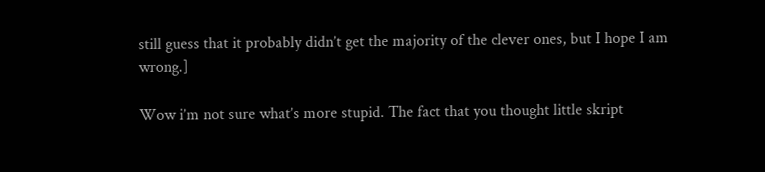still guess that it probably didn’t get the majority of the clever ones, but I hope I am wrong.]

Wow i’m not sure what’s more stupid. The fact that you thought little skript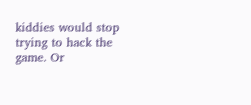kiddies would stop trying to hack the game. Or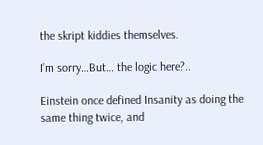the skript kiddies themselves.

I’m sorry…But… the logic here?..

Einstein once defined Insanity as doing the same thing twice, and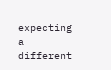expecting a different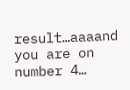result…aaaand you are on number 4…